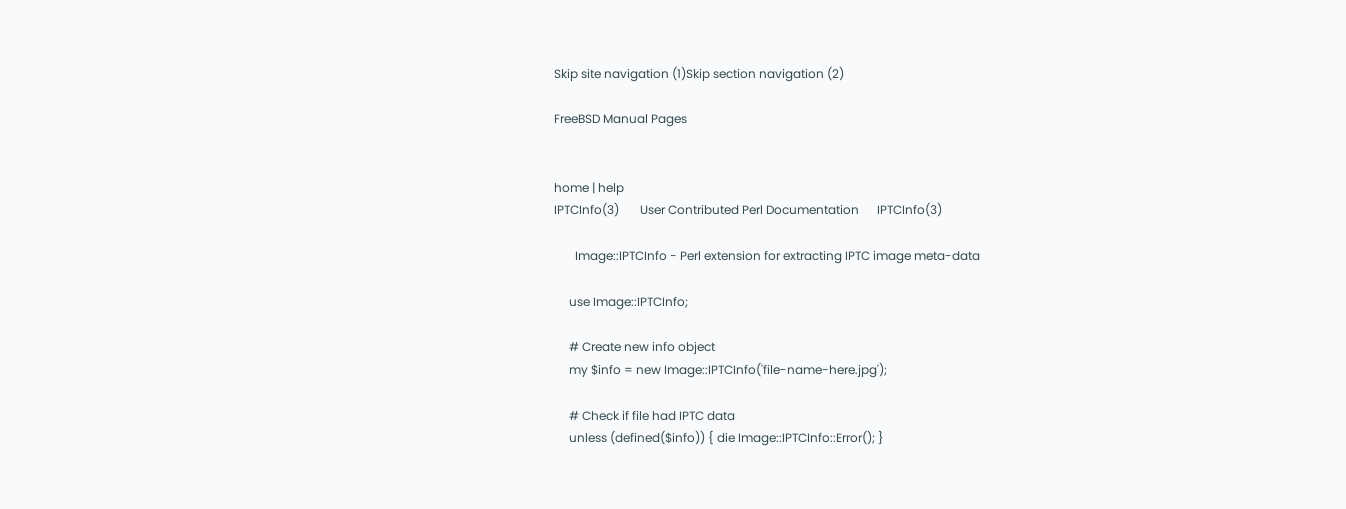Skip site navigation (1)Skip section navigation (2)

FreeBSD Manual Pages


home | help
IPTCInfo(3)       User Contributed Perl Documentation      IPTCInfo(3)

       Image::IPTCInfo - Perl extension for extracting IPTC image meta-data

     use Image::IPTCInfo;

     # Create new info object
     my $info = new Image::IPTCInfo('file-name-here.jpg');

     # Check if file had IPTC data
     unless (defined($info)) { die Image::IPTCInfo::Error(); }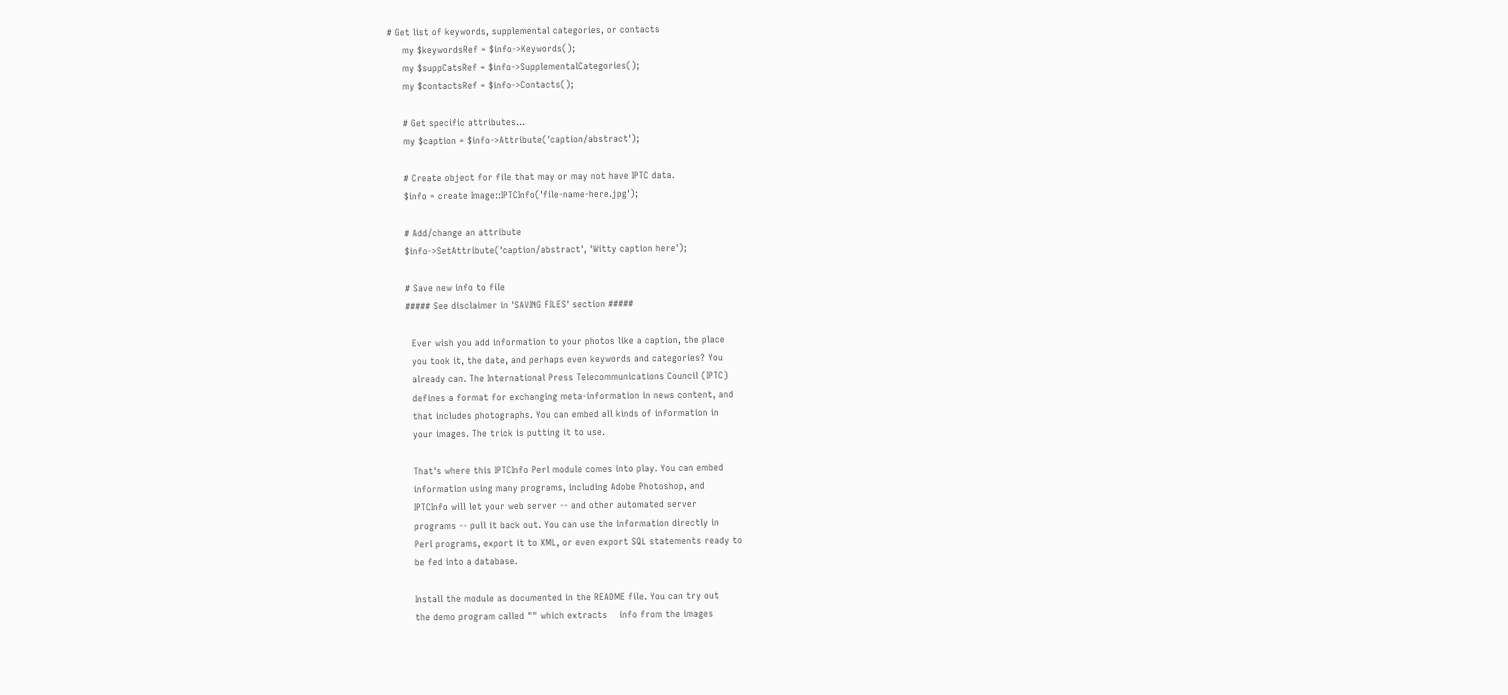# Get list of keywords, supplemental categories, or contacts
     my $keywordsRef = $info->Keywords();
     my $suppCatsRef = $info->SupplementalCategories();
     my $contactsRef = $info->Contacts();

     # Get specific attributes...
     my $caption = $info->Attribute('caption/abstract');

     # Create object for file that may or may not have IPTC data.
     $info = create Image::IPTCInfo('file-name-here.jpg');

     # Add/change an attribute
     $info->SetAttribute('caption/abstract', 'Witty caption here');

     # Save new info to file
     ##### See disclaimer in 'SAVING FILES' section #####

       Ever wish you add information to your photos like a caption, the place
       you took it, the date, and perhaps even keywords and categories? You
       already can. The International Press Telecommunications Council (IPTC)
       defines a format for exchanging meta-information in news content, and
       that includes photographs. You can embed all kinds of information in
       your images. The trick is putting it to use.

       That's where this IPTCInfo Perl module comes into play. You can embed
       information using many programs, including Adobe Photoshop, and
       IPTCInfo will let your web server -- and other automated server
       programs -- pull it back out. You can use the information directly in
       Perl programs, export it to XML, or even export SQL statements ready to
       be fed into a database.

       Install the module as documented in the README file. You can try out
       the demo program called "" which extracts    info from the images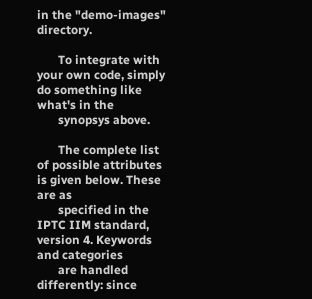in the "demo-images" directory.

       To integrate with your own code, simply do something like what's in the
       synopsys above.

       The complete list of possible attributes is given below. These are as
       specified in the IPTC IIM standard, version 4. Keywords and categories
       are handled differently: since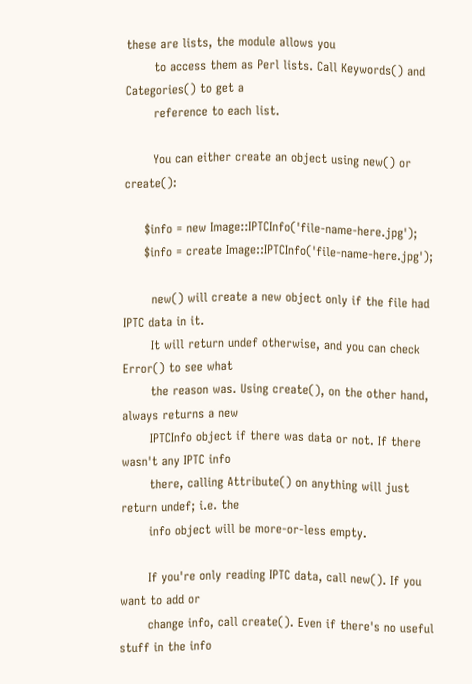these are lists, the module allows you
       to access them as Perl lists. Call Keywords() and Categories() to get a
       reference to each list.

       You can either create an object using new() or create():

     $info = new Image::IPTCInfo('file-name-here.jpg');
     $info = create Image::IPTCInfo('file-name-here.jpg');

       new() will create a new object only if the file had IPTC data in it.
       It will return undef otherwise, and you can check Error() to see what
       the reason was. Using create(), on the other hand, always returns a new
       IPTCInfo object if there was data or not. If there wasn't any IPTC info
       there, calling Attribute() on anything will just return undef; i.e. the
       info object will be more-or-less empty.

       If you're only reading IPTC data, call new(). If you want to add or
       change info, call create(). Even if there's no useful stuff in the info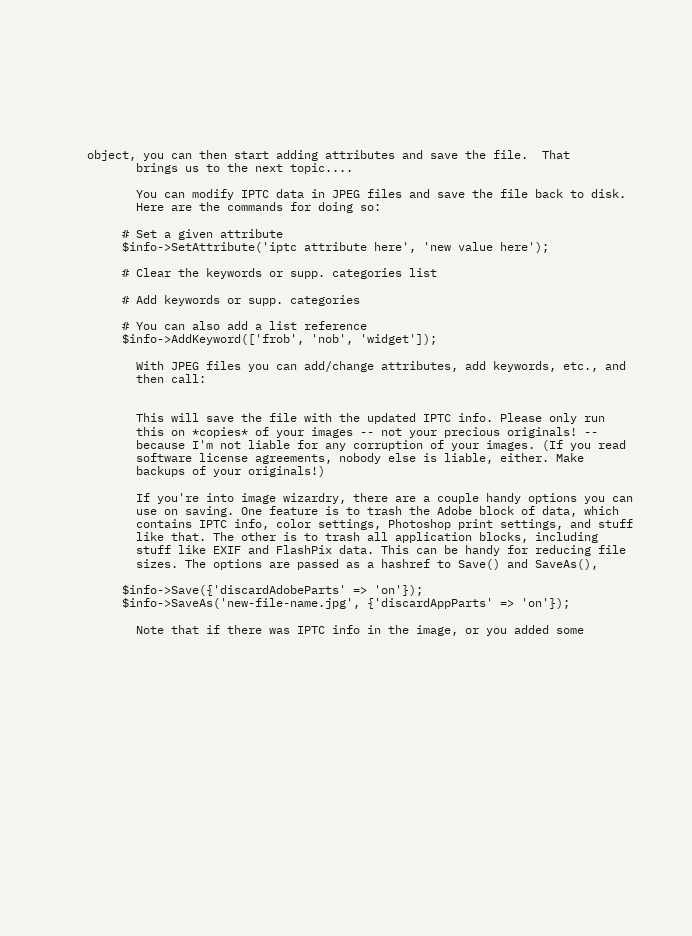object, you can then start adding attributes and save the file.  That
       brings us to the next topic....

       You can modify IPTC data in JPEG files and save the file back to disk.
       Here are the commands for doing so:

     # Set a given attribute
     $info->SetAttribute('iptc attribute here', 'new value here');

     # Clear the keywords or supp. categories list

     # Add keywords or supp. categories

     # You can also add a list reference
     $info->AddKeyword(['frob', 'nob', 'widget']);

       With JPEG files you can add/change attributes, add keywords, etc., and
       then call:


       This will save the file with the updated IPTC info. Please only run
       this on *copies* of your images -- not your precious originals! --
       because I'm not liable for any corruption of your images. (If you read
       software license agreements, nobody else is liable, either. Make
       backups of your originals!)

       If you're into image wizardry, there are a couple handy options you can
       use on saving. One feature is to trash the Adobe block of data, which
       contains IPTC info, color settings, Photoshop print settings, and stuff
       like that. The other is to trash all application blocks, including
       stuff like EXIF and FlashPix data. This can be handy for reducing file
       sizes. The options are passed as a hashref to Save() and SaveAs(),

     $info->Save({'discardAdobeParts' => 'on'});
     $info->SaveAs('new-file-name.jpg', {'discardAppParts' => 'on'});

       Note that if there was IPTC info in the image, or you added some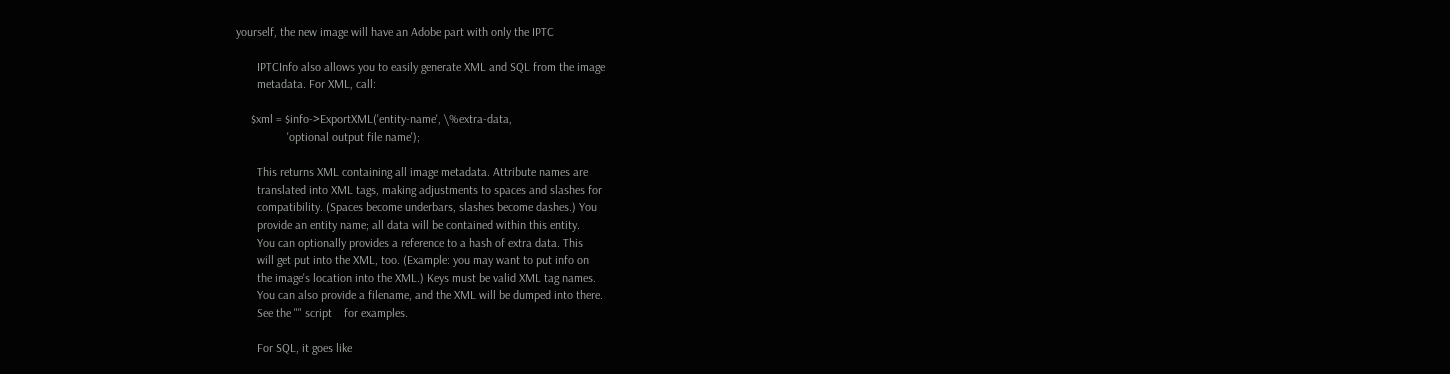yourself, the new image will have an Adobe part with only the IPTC

       IPTCInfo also allows you to easily generate XML and SQL from the image
       metadata. For XML, call:

     $xml = $info->ExportXML('entity-name', \%extra-data,
                 'optional output file name');

       This returns XML containing all image metadata. Attribute names are
       translated into XML tags, making adjustments to spaces and slashes for
       compatibility. (Spaces become underbars, slashes become dashes.) You
       provide an entity name; all data will be contained within this entity.
       You can optionally provides a reference to a hash of extra data. This
       will get put into the XML, too. (Example: you may want to put info on
       the image's location into the XML.) Keys must be valid XML tag names.
       You can also provide a filename, and the XML will be dumped into there.
       See the "" script    for examples.

       For SQL, it goes like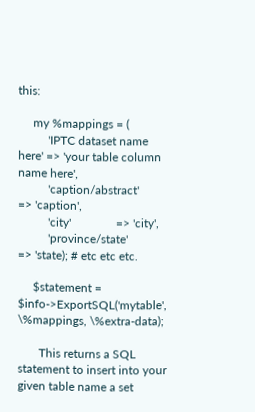this:

     my %mappings = (
          'IPTC dataset name here' => 'your table column name here',
          'caption/abstract'       => 'caption',
          'city'               => 'city',
          'province/state'         => 'state); # etc etc etc.

     $statement = $info->ExportSQL('mytable', \%mappings, \%extra-data);

       This returns a SQL statement to insert into your given table name a set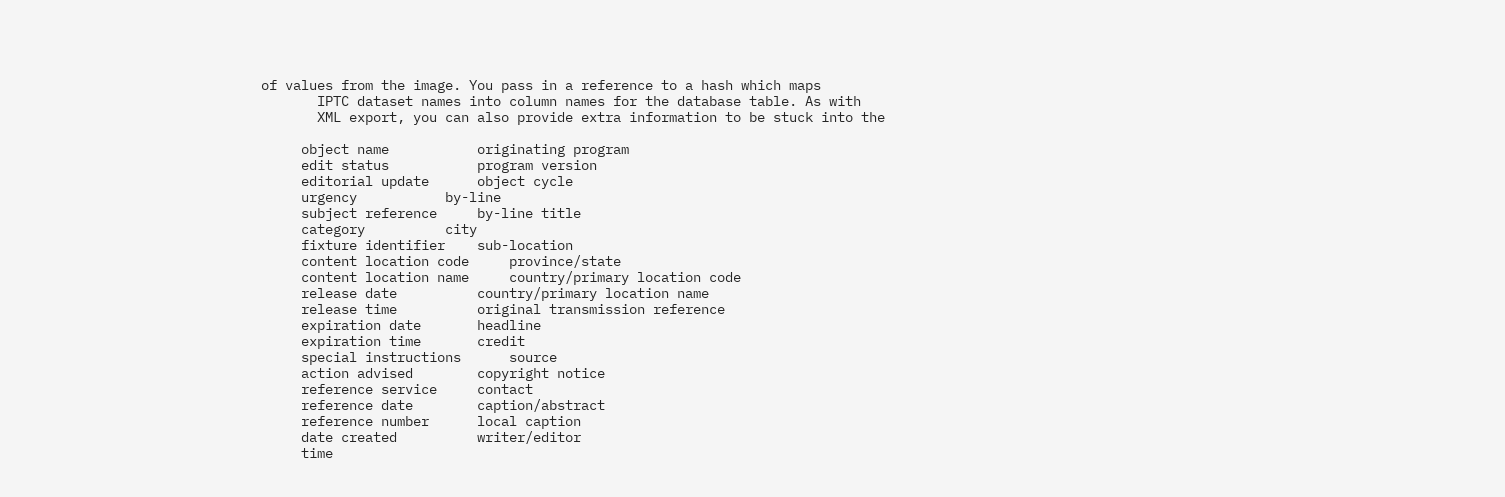of values from the image. You pass in a reference to a hash which maps
       IPTC dataset names into column names for the database table. As with
       XML export, you can also provide extra information to be stuck into the

     object name           originating program
     edit status           program version
     editorial update      object cycle
     urgency           by-line
     subject reference     by-line title
     category          city
     fixture identifier    sub-location
     content location code     province/state
     content location name     country/primary location code
     release date          country/primary location name
     release time          original transmission reference
     expiration date       headline
     expiration time       credit
     special instructions      source
     action advised        copyright notice
     reference service     contact
     reference date        caption/abstract
     reference number      local caption
     date created          writer/editor
     time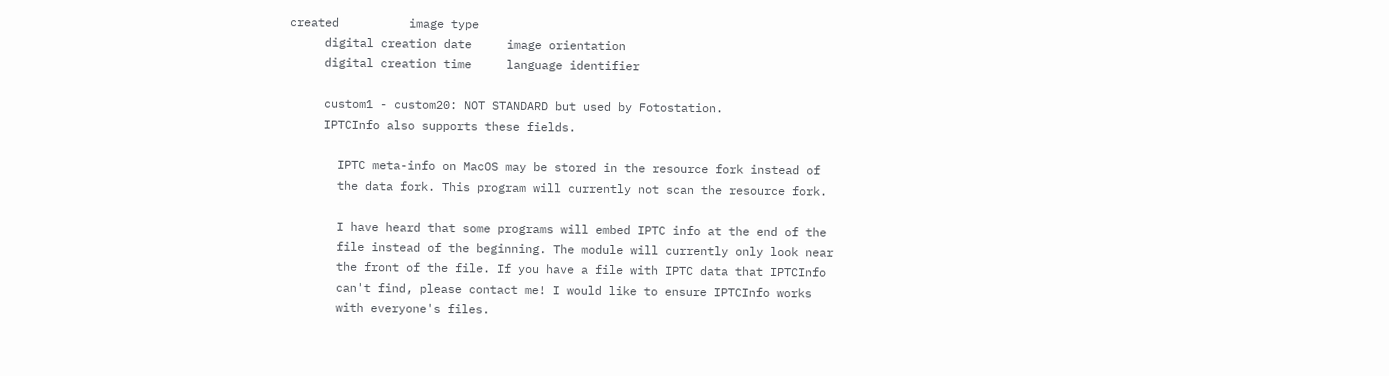created          image type
     digital creation date     image orientation
     digital creation time     language identifier

     custom1 - custom20: NOT STANDARD but used by Fotostation.
     IPTCInfo also supports these fields.

       IPTC meta-info on MacOS may be stored in the resource fork instead of
       the data fork. This program will currently not scan the resource fork.

       I have heard that some programs will embed IPTC info at the end of the
       file instead of the beginning. The module will currently only look near
       the front of the file. If you have a file with IPTC data that IPTCInfo
       can't find, please contact me! I would like to ensure IPTCInfo works
       with everyone's files.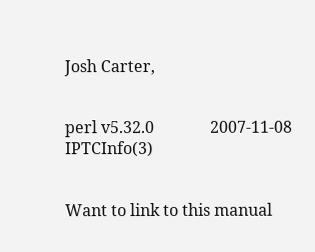Josh Carter,


perl v5.32.0              2007-11-08               IPTCInfo(3)


Want to link to this manual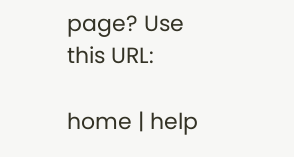page? Use this URL:

home | help